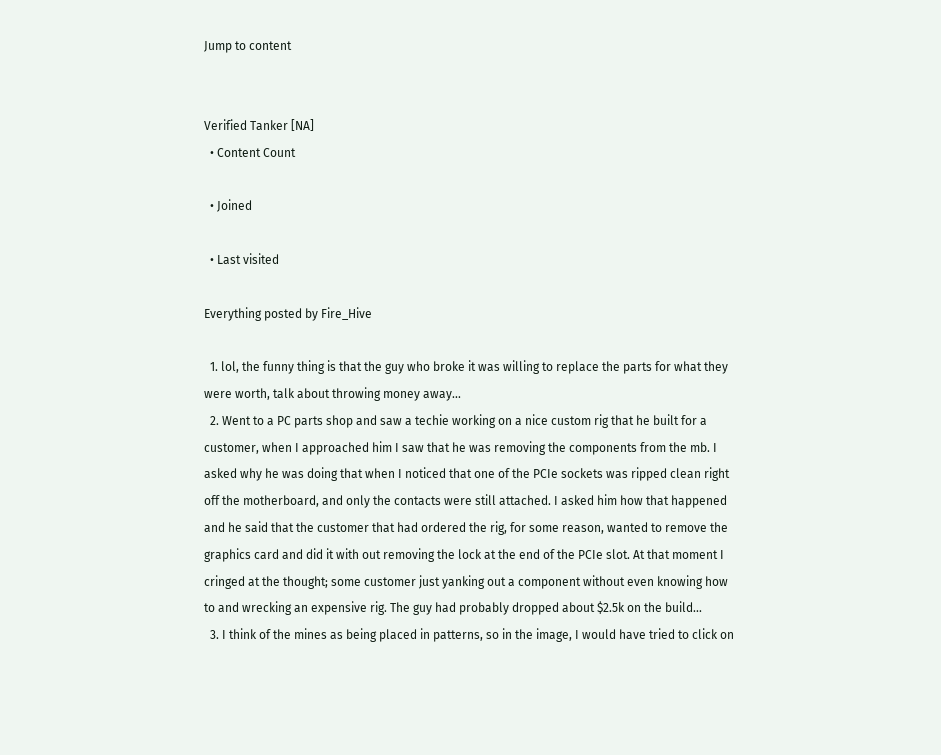Jump to content


Verified Tanker [NA]
  • Content Count

  • Joined

  • Last visited

Everything posted by Fire_Hive

  1. lol, the funny thing is that the guy who broke it was willing to replace the parts for what they were worth, talk about throwing money away...
  2. Went to a PC parts shop and saw a techie working on a nice custom rig that he built for a customer, when I approached him I saw that he was removing the components from the mb. I asked why he was doing that when I noticed that one of the PCIe sockets was ripped clean right off the motherboard, and only the contacts were still attached. I asked him how that happened and he said that the customer that had ordered the rig, for some reason, wanted to remove the graphics card and did it with out removing the lock at the end of the PCIe slot. At that moment I cringed at the thought; some customer just yanking out a component without even knowing how to and wrecking an expensive rig. The guy had probably dropped about $2.5k on the build...
  3. I think of the mines as being placed in patterns, so in the image, I would have tried to click on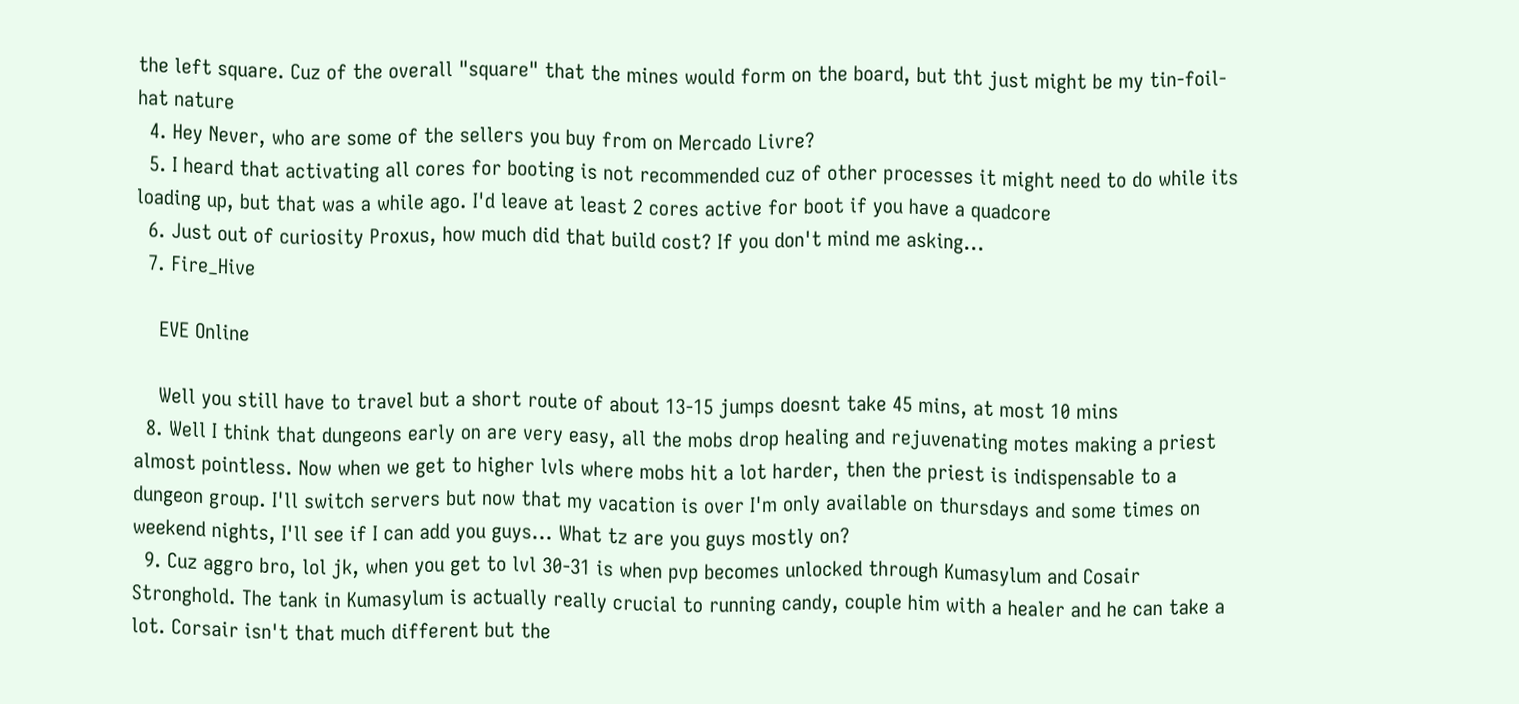the left square. Cuz of the overall "square" that the mines would form on the board, but tht just might be my tin-foil-hat nature
  4. Hey Never, who are some of the sellers you buy from on Mercado Livre?
  5. I heard that activating all cores for booting is not recommended cuz of other processes it might need to do while its loading up, but that was a while ago. I'd leave at least 2 cores active for boot if you have a quadcore
  6. Just out of curiosity Proxus, how much did that build cost? If you don't mind me asking...
  7. Fire_Hive

    EVE Online

    Well you still have to travel but a short route of about 13-15 jumps doesnt take 45 mins, at most 10 mins
  8. Well I think that dungeons early on are very easy, all the mobs drop healing and rejuvenating motes making a priest almost pointless. Now when we get to higher lvls where mobs hit a lot harder, then the priest is indispensable to a dungeon group. I'll switch servers but now that my vacation is over I'm only available on thursdays and some times on weekend nights, I'll see if I can add you guys... What tz are you guys mostly on?
  9. Cuz aggro bro, lol jk, when you get to lvl 30-31 is when pvp becomes unlocked through Kumasylum and Cosair Stronghold. The tank in Kumasylum is actually really crucial to running candy, couple him with a healer and he can take a lot. Corsair isn't that much different but the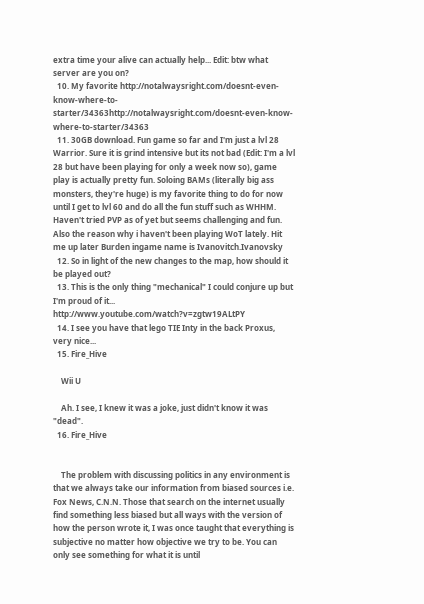extra time your alive can actually help... Edit: btw what server are you on?
  10. My favorite http://notalwaysright.com/doesnt-even-know-where-to-starter/34363http://notalwaysright.com/doesnt-even-know-where-to-starter/34363
  11. 30GB download. Fun game so far and I'm just a lvl 28 Warrior. Sure it is grind intensive but its not bad (Edit: I'm a lvl 28 but have been playing for only a week now so), game play is actually pretty fun. Soloing BAMs (literally big ass monsters, they're huge) is my favorite thing to do for now until I get to lvl 60 and do all the fun stuff such as WHHM. Haven't tried PVP as of yet but seems challenging and fun. Also the reason why i haven't been playing WoT lately. Hit me up later Burden ingame name is Ivanovitch.Ivanovsky
  12. So in light of the new changes to the map, how should it be played out?
  13. This is the only thing "mechanical" I could conjure up but I'm proud of it... http://www.youtube.com/watch?v=zgtw19ALtPY
  14. I see you have that lego TIE Inty in the back Proxus, very nice...
  15. Fire_Hive

    Wii U

    Ah. I see, I knew it was a joke, just didn't know it was "dead".
  16. Fire_Hive


    The problem with discussing politics in any environment is that we always take our information from biased sources i.e. Fox News, C.N.N. Those that search on the internet usually find something less biased but all ways with the version of how the person wrote it, I was once taught that everything is subjective no matter how objective we try to be. You can only see something for what it is until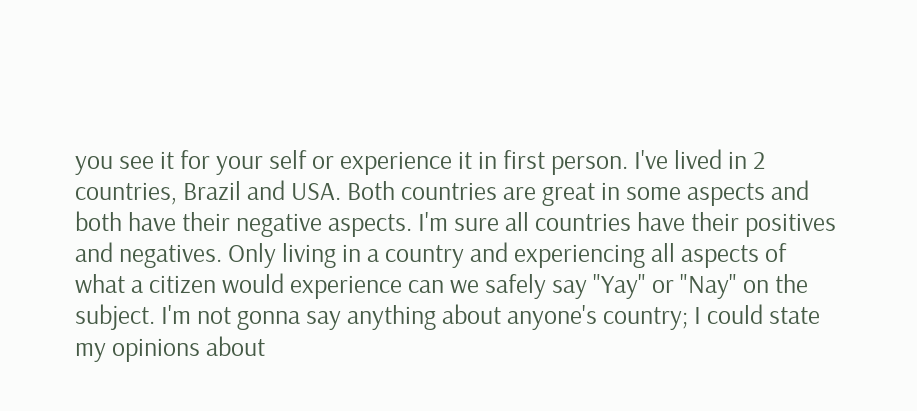you see it for your self or experience it in first person. I've lived in 2 countries, Brazil and USA. Both countries are great in some aspects and both have their negative aspects. I'm sure all countries have their positives and negatives. Only living in a country and experiencing all aspects of what a citizen would experience can we safely say "Yay" or "Nay" on the subject. I'm not gonna say anything about anyone's country; I could state my opinions about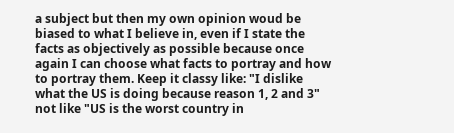a subject but then my own opinion woud be biased to what I believe in, even if I state the facts as objectively as possible because once again I can choose what facts to portray and how to portray them. Keep it classy like: "I dislike what the US is doing because reason 1, 2 and 3" not like "US is the worst country in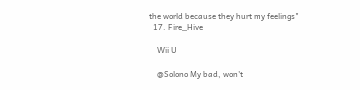the world because they hurt my feelings"
  17. Fire_Hive

    Wii U

    @Solono My bad, won't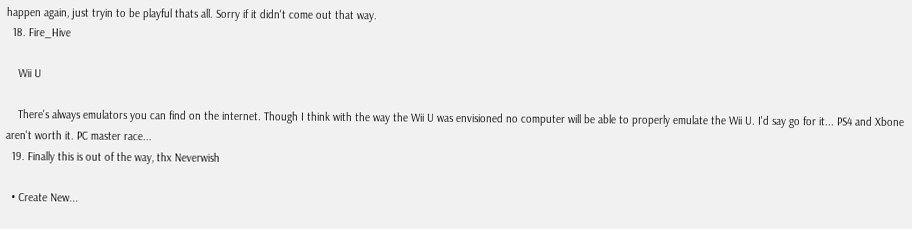happen again, just tryin to be playful thats all. Sorry if it didn't come out that way.
  18. Fire_Hive

    Wii U

    There's always emulators you can find on the internet. Though I think with the way the Wii U was envisioned no computer will be able to properly emulate the Wii U. I'd say go for it... PS4 and Xbone aren't worth it. PC master race...
  19. Finally this is out of the way, thx Neverwish

  • Create New...